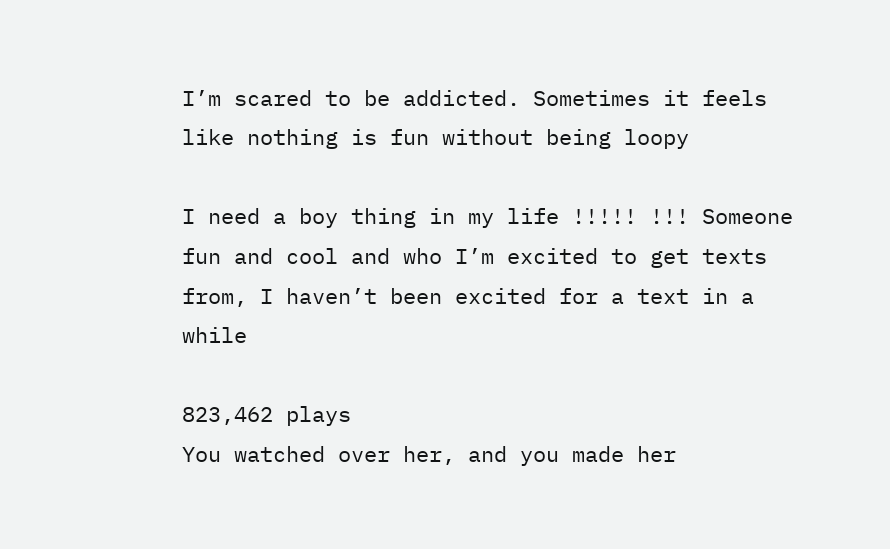I’m scared to be addicted. Sometimes it feels like nothing is fun without being loopy

I need a boy thing in my life !!!!! !!! Someone fun and cool and who I’m excited to get texts from, I haven’t been excited for a text in a while

823,462 plays
You watched over her, and you made her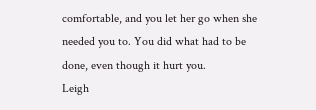comfortable, and you let her go when she needed you to. You did what had to be done, even though it hurt you.
Leigh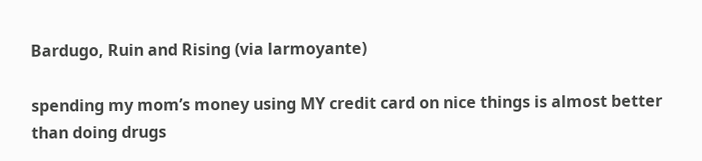Bardugo, Ruin and Rising (via larmoyante)

spending my mom’s money using MY credit card on nice things is almost better than doing drugs